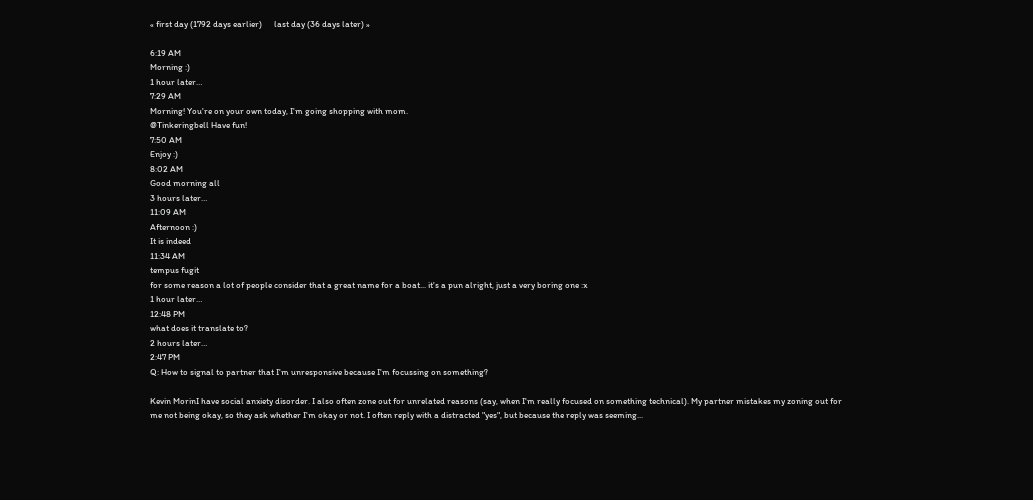« first day (1792 days earlier)      last day (36 days later) »

6:19 AM
Morning :)
1 hour later…
7:29 AM
Morning! You're on your own today, I'm going shopping with mom.
@Tinkeringbell Have fun!
7:50 AM
Enjoy :)
8:02 AM
Good morning all
3 hours later…
11:09 AM
Afternoon :)
It is indeed
11:34 AM
tempus fugit
for some reason a lot of people consider that a great name for a boat... it's a pun alright, just a very boring one :x
1 hour later…
12:48 PM
what does it translate to?
2 hours later…
2:47 PM
Q: How to signal to partner that I'm unresponsive because I'm focussing on something?

Kevin MorinI have social anxiety disorder. I also often zone out for unrelated reasons (say, when I'm really focused on something technical). My partner mistakes my zoning out for me not being okay, so they ask whether I'm okay or not. I often reply with a distracted "yes", but because the reply was seeming...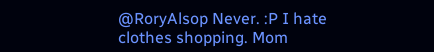@RoryAlsop Never. :P I hate clothes shopping. Mom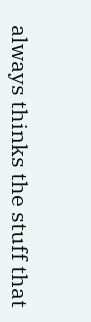always thinks the stuff that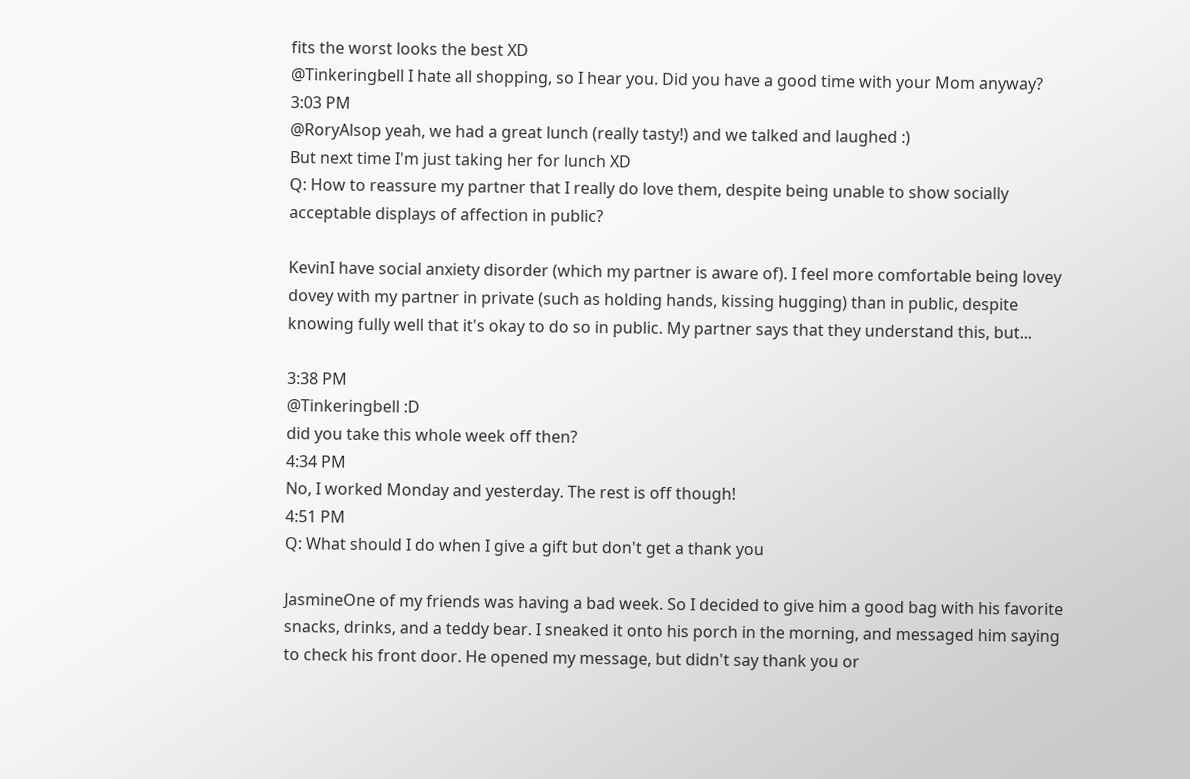fits the worst looks the best XD
@Tinkeringbell I hate all shopping, so I hear you. Did you have a good time with your Mom anyway?
3:03 PM
@RoryAlsop yeah, we had a great lunch (really tasty!) and we talked and laughed :)
But next time I'm just taking her for lunch XD
Q: How to reassure my partner that I really do love them, despite being unable to show socially acceptable displays of affection in public?

KevinI have social anxiety disorder (which my partner is aware of). I feel more comfortable being lovey dovey with my partner in private (such as holding hands, kissing hugging) than in public, despite knowing fully well that it's okay to do so in public. My partner says that they understand this, but...

3:38 PM
@Tinkeringbell :D
did you take this whole week off then?
4:34 PM
No, I worked Monday and yesterday. The rest is off though!
4:51 PM
Q: What should I do when I give a gift but don't get a thank you

JasmineOne of my friends was having a bad week. So I decided to give him a good bag with his favorite snacks, drinks, and a teddy bear. I sneaked it onto his porch in the morning, and messaged him saying to check his front door. He opened my message, but didn't say thank you or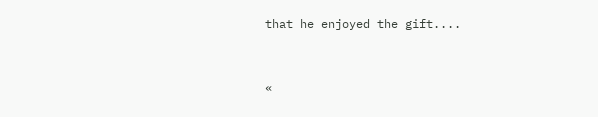that he enjoyed the gift....


«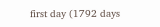first day (1792 days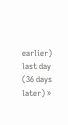earlier)      last day (36 days later) »